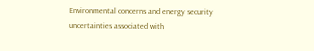Environmental concerns and energy security uncertainties associated with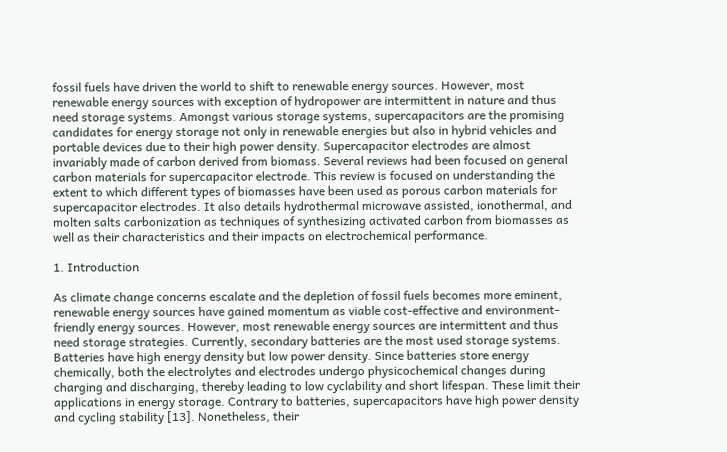fossil fuels have driven the world to shift to renewable energy sources. However, most renewable energy sources with exception of hydropower are intermittent in nature and thus need storage systems. Amongst various storage systems, supercapacitors are the promising candidates for energy storage not only in renewable energies but also in hybrid vehicles and portable devices due to their high power density. Supercapacitor electrodes are almost invariably made of carbon derived from biomass. Several reviews had been focused on general carbon materials for supercapacitor electrode. This review is focused on understanding the extent to which different types of biomasses have been used as porous carbon materials for supercapacitor electrodes. It also details hydrothermal microwave assisted, ionothermal, and molten salts carbonization as techniques of synthesizing activated carbon from biomasses as well as their characteristics and their impacts on electrochemical performance.

1. Introduction

As climate change concerns escalate and the depletion of fossil fuels becomes more eminent, renewable energy sources have gained momentum as viable cost-effective and environment-friendly energy sources. However, most renewable energy sources are intermittent and thus need storage strategies. Currently, secondary batteries are the most used storage systems. Batteries have high energy density but low power density. Since batteries store energy chemically, both the electrolytes and electrodes undergo physicochemical changes during charging and discharging, thereby leading to low cyclability and short lifespan. These limit their applications in energy storage. Contrary to batteries, supercapacitors have high power density and cycling stability [13]. Nonetheless, their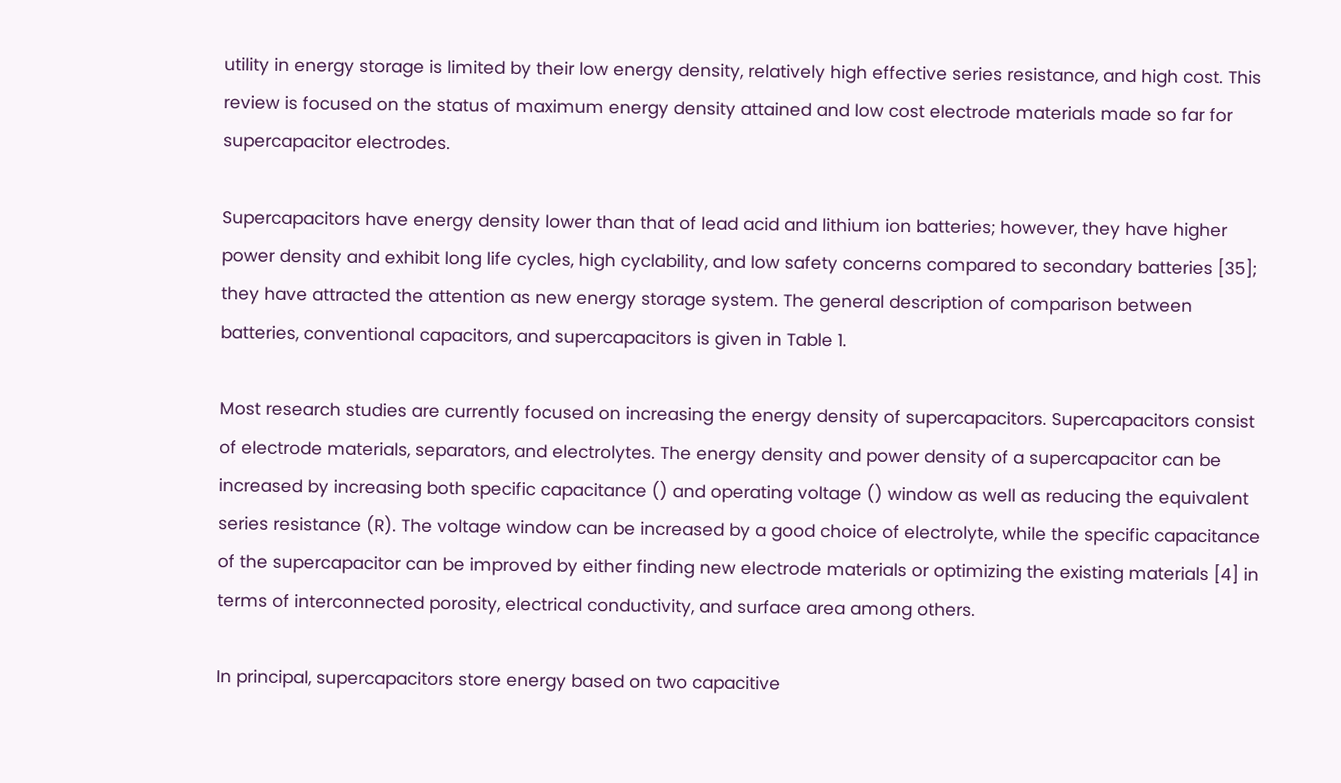utility in energy storage is limited by their low energy density, relatively high effective series resistance, and high cost. This review is focused on the status of maximum energy density attained and low cost electrode materials made so far for supercapacitor electrodes.

Supercapacitors have energy density lower than that of lead acid and lithium ion batteries; however, they have higher power density and exhibit long life cycles, high cyclability, and low safety concerns compared to secondary batteries [35]; they have attracted the attention as new energy storage system. The general description of comparison between batteries, conventional capacitors, and supercapacitors is given in Table 1.

Most research studies are currently focused on increasing the energy density of supercapacitors. Supercapacitors consist of electrode materials, separators, and electrolytes. The energy density and power density of a supercapacitor can be increased by increasing both specific capacitance () and operating voltage () window as well as reducing the equivalent series resistance (R). The voltage window can be increased by a good choice of electrolyte, while the specific capacitance of the supercapacitor can be improved by either finding new electrode materials or optimizing the existing materials [4] in terms of interconnected porosity, electrical conductivity, and surface area among others.

In principal, supercapacitors store energy based on two capacitive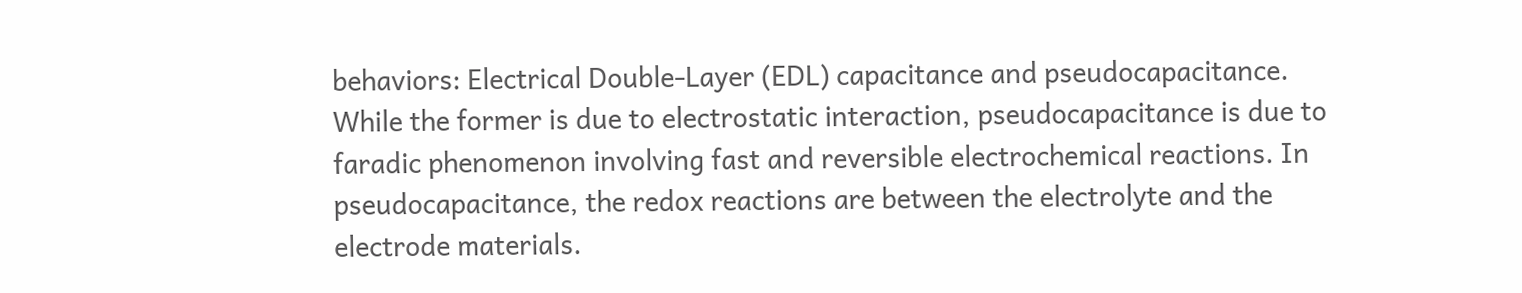behaviors: Electrical Double-Layer (EDL) capacitance and pseudocapacitance. While the former is due to electrostatic interaction, pseudocapacitance is due to faradic phenomenon involving fast and reversible electrochemical reactions. In pseudocapacitance, the redox reactions are between the electrolyte and the electrode materials.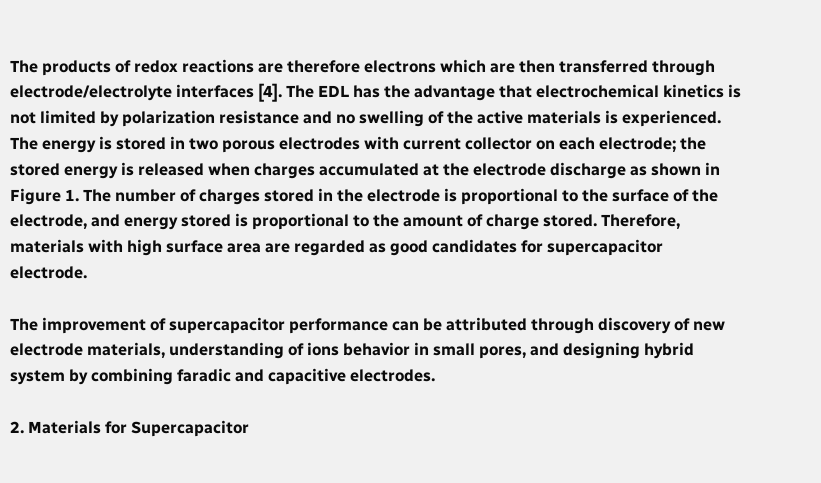The products of redox reactions are therefore electrons which are then transferred through electrode/electrolyte interfaces [4]. The EDL has the advantage that electrochemical kinetics is not limited by polarization resistance and no swelling of the active materials is experienced. The energy is stored in two porous electrodes with current collector on each electrode; the stored energy is released when charges accumulated at the electrode discharge as shown in Figure 1. The number of charges stored in the electrode is proportional to the surface of the electrode, and energy stored is proportional to the amount of charge stored. Therefore, materials with high surface area are regarded as good candidates for supercapacitor electrode.

The improvement of supercapacitor performance can be attributed through discovery of new electrode materials, understanding of ions behavior in small pores, and designing hybrid system by combining faradic and capacitive electrodes.

2. Materials for Supercapacitor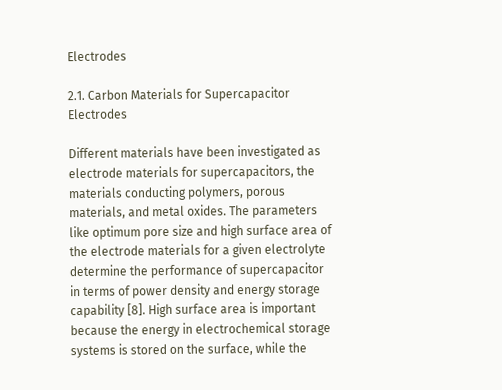Electrodes

2.1. Carbon Materials for Supercapacitor Electrodes

Different materials have been investigated as electrode materials for supercapacitors, the materials conducting polymers, porous materials, and metal oxides. The parameters like optimum pore size and high surface area of the electrode materials for a given electrolyte determine the performance of supercapacitor in terms of power density and energy storage capability [8]. High surface area is important because the energy in electrochemical storage systems is stored on the surface, while the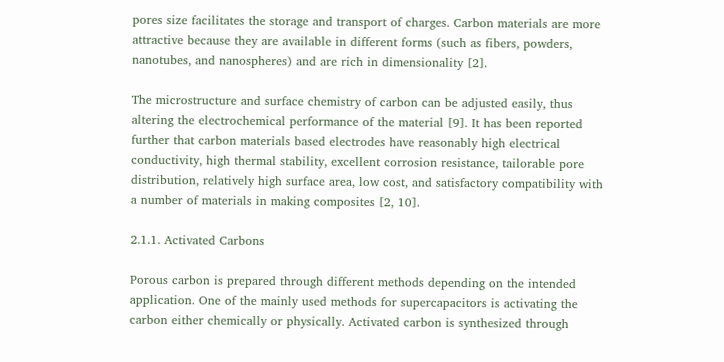pores size facilitates the storage and transport of charges. Carbon materials are more attractive because they are available in different forms (such as fibers, powders, nanotubes, and nanospheres) and are rich in dimensionality [2].

The microstructure and surface chemistry of carbon can be adjusted easily, thus altering the electrochemical performance of the material [9]. It has been reported further that carbon materials based electrodes have reasonably high electrical conductivity, high thermal stability, excellent corrosion resistance, tailorable pore distribution, relatively high surface area, low cost, and satisfactory compatibility with a number of materials in making composites [2, 10].

2.1.1. Activated Carbons

Porous carbon is prepared through different methods depending on the intended application. One of the mainly used methods for supercapacitors is activating the carbon either chemically or physically. Activated carbon is synthesized through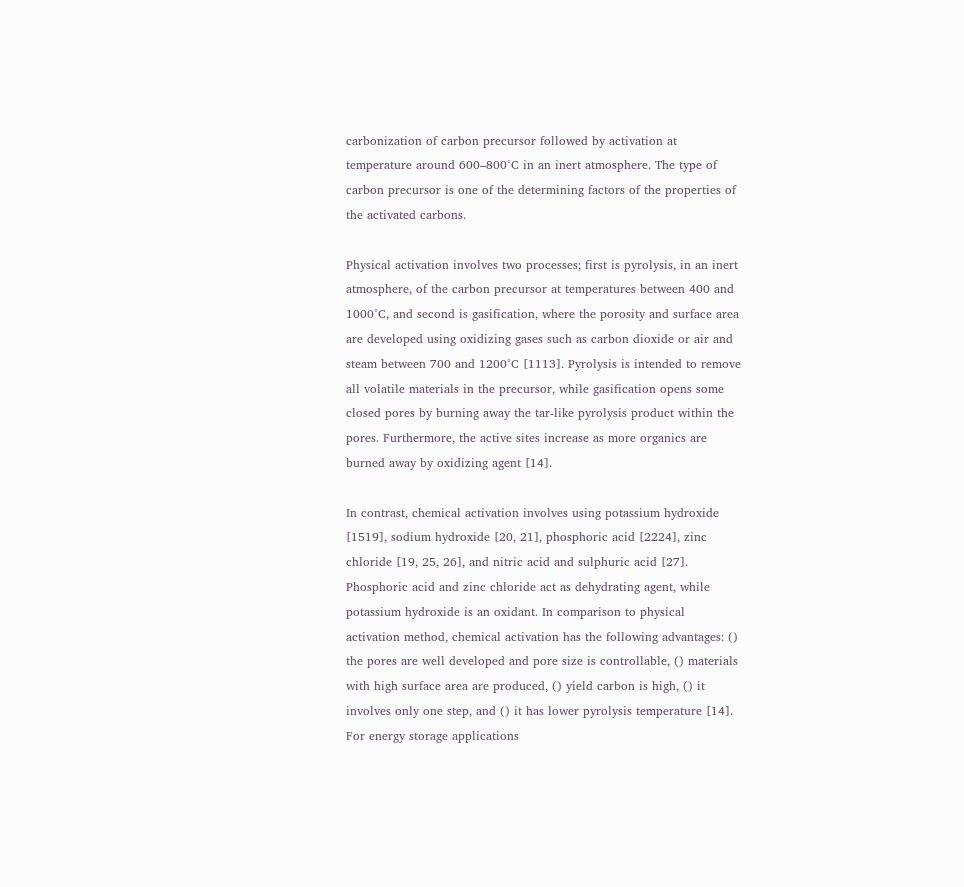carbonization of carbon precursor followed by activation at temperature around 600–800°C in an inert atmosphere. The type of carbon precursor is one of the determining factors of the properties of the activated carbons.

Physical activation involves two processes; first is pyrolysis, in an inert atmosphere, of the carbon precursor at temperatures between 400 and 1000°C, and second is gasification, where the porosity and surface area are developed using oxidizing gases such as carbon dioxide or air and steam between 700 and 1200°C [1113]. Pyrolysis is intended to remove all volatile materials in the precursor, while gasification opens some closed pores by burning away the tar-like pyrolysis product within the pores. Furthermore, the active sites increase as more organics are burned away by oxidizing agent [14].

In contrast, chemical activation involves using potassium hydroxide [1519], sodium hydroxide [20, 21], phosphoric acid [2224], zinc chloride [19, 25, 26], and nitric acid and sulphuric acid [27]. Phosphoric acid and zinc chloride act as dehydrating agent, while potassium hydroxide is an oxidant. In comparison to physical activation method, chemical activation has the following advantages: () the pores are well developed and pore size is controllable, () materials with high surface area are produced, () yield carbon is high, () it involves only one step, and () it has lower pyrolysis temperature [14]. For energy storage applications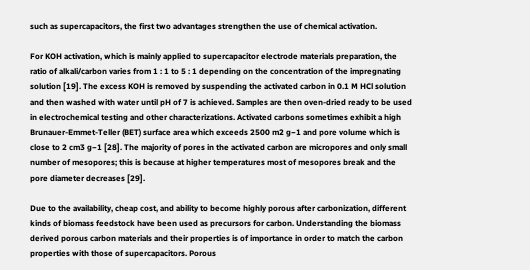such as supercapacitors, the first two advantages strengthen the use of chemical activation.

For KOH activation, which is mainly applied to supercapacitor electrode materials preparation, the ratio of alkali/carbon varies from 1 : 1 to 5 : 1 depending on the concentration of the impregnating solution [19]. The excess KOH is removed by suspending the activated carbon in 0.1 M HCl solution and then washed with water until pH of 7 is achieved. Samples are then oven-dried ready to be used in electrochemical testing and other characterizations. Activated carbons sometimes exhibit a high Brunauer-Emmet-Teller (BET) surface area which exceeds 2500 m2 g−1 and pore volume which is close to 2 cm3 g−1 [28]. The majority of pores in the activated carbon are micropores and only small number of mesopores; this is because at higher temperatures most of mesopores break and the pore diameter decreases [29].

Due to the availability, cheap cost, and ability to become highly porous after carbonization, different kinds of biomass feedstock have been used as precursors for carbon. Understanding the biomass derived porous carbon materials and their properties is of importance in order to match the carbon properties with those of supercapacitors. Porous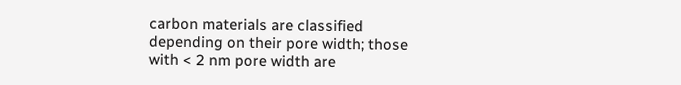carbon materials are classified depending on their pore width; those with < 2 nm pore width are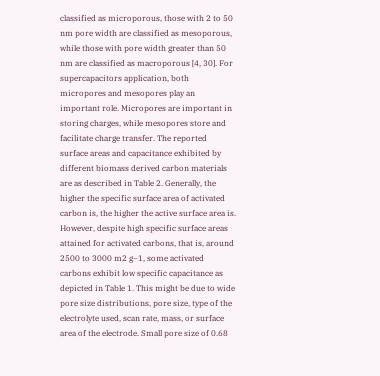classified as microporous, those with 2 to 50 nm pore width are classified as mesoporous, while those with pore width greater than 50 nm are classified as macroporous [4, 30]. For supercapacitors application, both micropores and mesopores play an important role. Micropores are important in storing charges, while mesopores store and facilitate charge transfer. The reported surface areas and capacitance exhibited by different biomass derived carbon materials are as described in Table 2. Generally, the higher the specific surface area of activated carbon is, the higher the active surface area is. However, despite high specific surface areas attained for activated carbons, that is, around 2500 to 3000 m2 g−1, some activated carbons exhibit low specific capacitance as depicted in Table 1. This might be due to wide pore size distributions, pore size, type of the electrolyte used, scan rate, mass, or surface area of the electrode. Small pore size of 0.68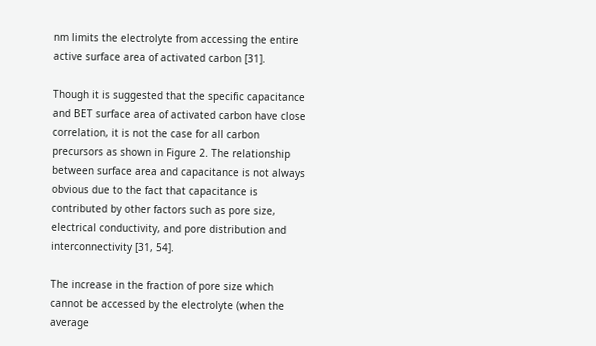nm limits the electrolyte from accessing the entire active surface area of activated carbon [31].

Though it is suggested that the specific capacitance and BET surface area of activated carbon have close correlation, it is not the case for all carbon precursors as shown in Figure 2. The relationship between surface area and capacitance is not always obvious due to the fact that capacitance is contributed by other factors such as pore size, electrical conductivity, and pore distribution and interconnectivity [31, 54].

The increase in the fraction of pore size which cannot be accessed by the electrolyte (when the average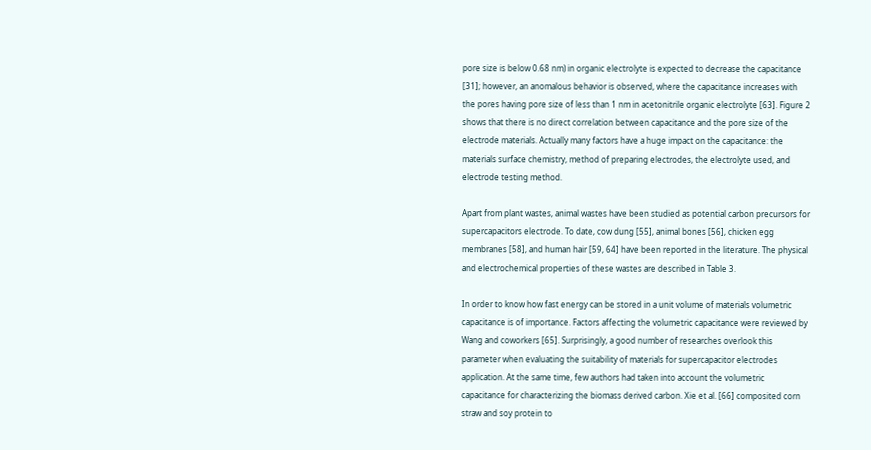pore size is below 0.68 nm) in organic electrolyte is expected to decrease the capacitance [31]; however, an anomalous behavior is observed, where the capacitance increases with the pores having pore size of less than 1 nm in acetonitrile organic electrolyte [63]. Figure 2 shows that there is no direct correlation between capacitance and the pore size of the electrode materials. Actually many factors have a huge impact on the capacitance: the materials surface chemistry, method of preparing electrodes, the electrolyte used, and electrode testing method.

Apart from plant wastes, animal wastes have been studied as potential carbon precursors for supercapacitors electrode. To date, cow dung [55], animal bones [56], chicken egg membranes [58], and human hair [59, 64] have been reported in the literature. The physical and electrochemical properties of these wastes are described in Table 3.

In order to know how fast energy can be stored in a unit volume of materials volumetric capacitance is of importance. Factors affecting the volumetric capacitance were reviewed by Wang and coworkers [65]. Surprisingly, a good number of researches overlook this parameter when evaluating the suitability of materials for supercapacitor electrodes application. At the same time, few authors had taken into account the volumetric capacitance for characterizing the biomass derived carbon. Xie et al. [66] composited corn straw and soy protein to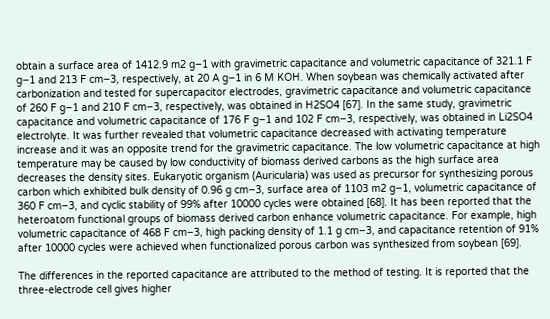obtain a surface area of 1412.9 m2 g−1 with gravimetric capacitance and volumetric capacitance of 321.1 F g−1 and 213 F cm−3, respectively, at 20 A g−1 in 6 M KOH. When soybean was chemically activated after carbonization and tested for supercapacitor electrodes, gravimetric capacitance and volumetric capacitance of 260 F g−1 and 210 F cm−3, respectively, was obtained in H2SO4 [67]. In the same study, gravimetric capacitance and volumetric capacitance of 176 F g−1 and 102 F cm−3, respectively, was obtained in Li2SO4 electrolyte. It was further revealed that volumetric capacitance decreased with activating temperature increase and it was an opposite trend for the gravimetric capacitance. The low volumetric capacitance at high temperature may be caused by low conductivity of biomass derived carbons as the high surface area decreases the density sites. Eukaryotic organism (Auricularia) was used as precursor for synthesizing porous carbon which exhibited bulk density of 0.96 g cm−3, surface area of 1103 m2 g−1, volumetric capacitance of 360 F cm−3, and cyclic stability of 99% after 10000 cycles were obtained [68]. It has been reported that the heteroatom functional groups of biomass derived carbon enhance volumetric capacitance. For example, high volumetric capacitance of 468 F cm−3, high packing density of 1.1 g cm−3, and capacitance retention of 91% after 10000 cycles were achieved when functionalized porous carbon was synthesized from soybean [69].

The differences in the reported capacitance are attributed to the method of testing. It is reported that the three-electrode cell gives higher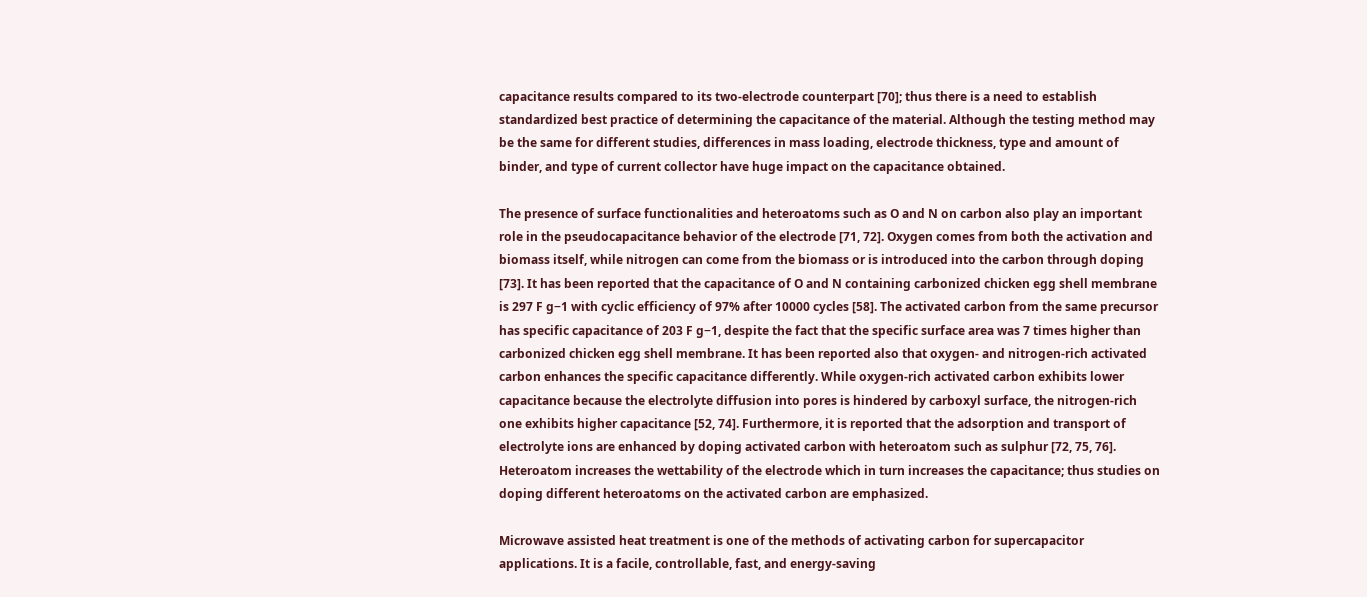capacitance results compared to its two-electrode counterpart [70]; thus there is a need to establish standardized best practice of determining the capacitance of the material. Although the testing method may be the same for different studies, differences in mass loading, electrode thickness, type and amount of binder, and type of current collector have huge impact on the capacitance obtained.

The presence of surface functionalities and heteroatoms such as O and N on carbon also play an important role in the pseudocapacitance behavior of the electrode [71, 72]. Oxygen comes from both the activation and biomass itself, while nitrogen can come from the biomass or is introduced into the carbon through doping [73]. It has been reported that the capacitance of O and N containing carbonized chicken egg shell membrane is 297 F g−1 with cyclic efficiency of 97% after 10000 cycles [58]. The activated carbon from the same precursor has specific capacitance of 203 F g−1, despite the fact that the specific surface area was 7 times higher than carbonized chicken egg shell membrane. It has been reported also that oxygen- and nitrogen-rich activated carbon enhances the specific capacitance differently. While oxygen-rich activated carbon exhibits lower capacitance because the electrolyte diffusion into pores is hindered by carboxyl surface, the nitrogen-rich one exhibits higher capacitance [52, 74]. Furthermore, it is reported that the adsorption and transport of electrolyte ions are enhanced by doping activated carbon with heteroatom such as sulphur [72, 75, 76]. Heteroatom increases the wettability of the electrode which in turn increases the capacitance; thus studies on doping different heteroatoms on the activated carbon are emphasized.

Microwave assisted heat treatment is one of the methods of activating carbon for supercapacitor applications. It is a facile, controllable, fast, and energy-saving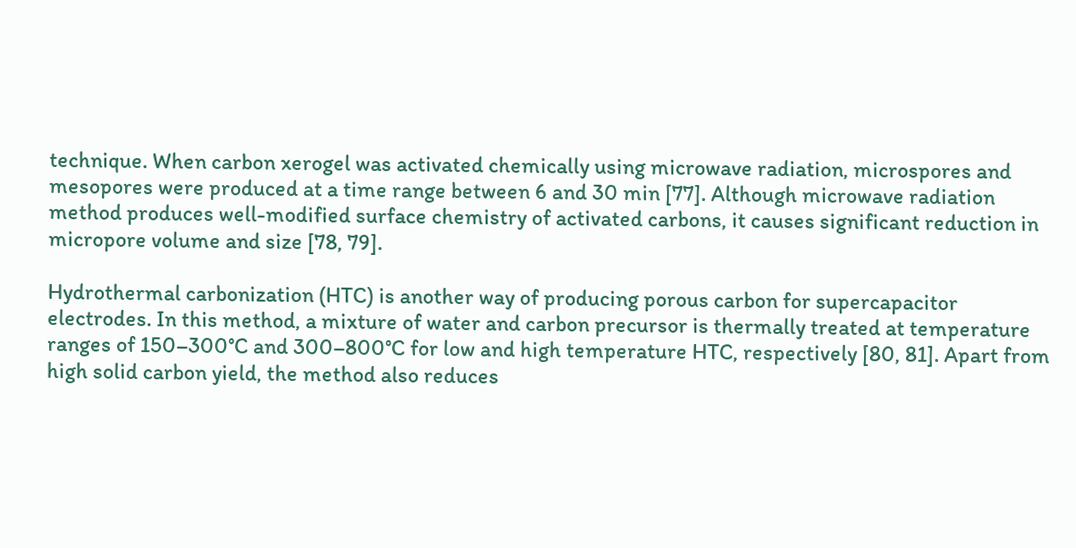technique. When carbon xerogel was activated chemically using microwave radiation, microspores and mesopores were produced at a time range between 6 and 30 min [77]. Although microwave radiation method produces well-modified surface chemistry of activated carbons, it causes significant reduction in micropore volume and size [78, 79].

Hydrothermal carbonization (HTC) is another way of producing porous carbon for supercapacitor electrodes. In this method, a mixture of water and carbon precursor is thermally treated at temperature ranges of 150–300°C and 300–800°C for low and high temperature HTC, respectively [80, 81]. Apart from high solid carbon yield, the method also reduces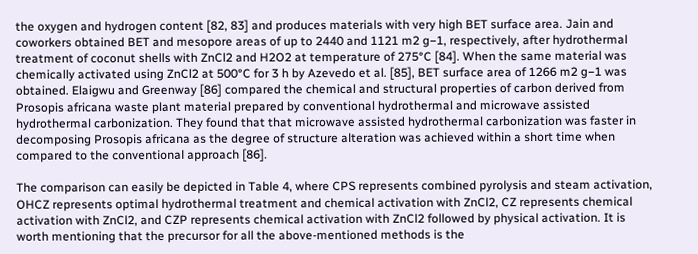the oxygen and hydrogen content [82, 83] and produces materials with very high BET surface area. Jain and coworkers obtained BET and mesopore areas of up to 2440 and 1121 m2 g−1, respectively, after hydrothermal treatment of coconut shells with ZnCl2 and H2O2 at temperature of 275°C [84]. When the same material was chemically activated using ZnCl2 at 500°C for 3 h by Azevedo et al. [85], BET surface area of 1266 m2 g−1 was obtained. Elaigwu and Greenway [86] compared the chemical and structural properties of carbon derived from Prosopis africana waste plant material prepared by conventional hydrothermal and microwave assisted hydrothermal carbonization. They found that that microwave assisted hydrothermal carbonization was faster in decomposing Prosopis africana as the degree of structure alteration was achieved within a short time when compared to the conventional approach [86].

The comparison can easily be depicted in Table 4, where CPS represents combined pyrolysis and steam activation, OHCZ represents optimal hydrothermal treatment and chemical activation with ZnCl2, CZ represents chemical activation with ZnCl2, and CZP represents chemical activation with ZnCl2 followed by physical activation. It is worth mentioning that the precursor for all the above-mentioned methods is the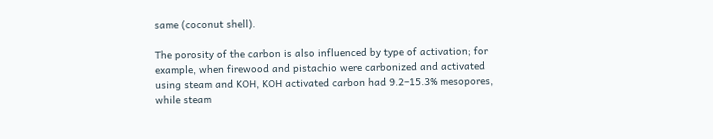same (coconut shell).

The porosity of the carbon is also influenced by type of activation; for example, when firewood and pistachio were carbonized and activated using steam and KOH, KOH activated carbon had 9.2–15.3% mesopores, while steam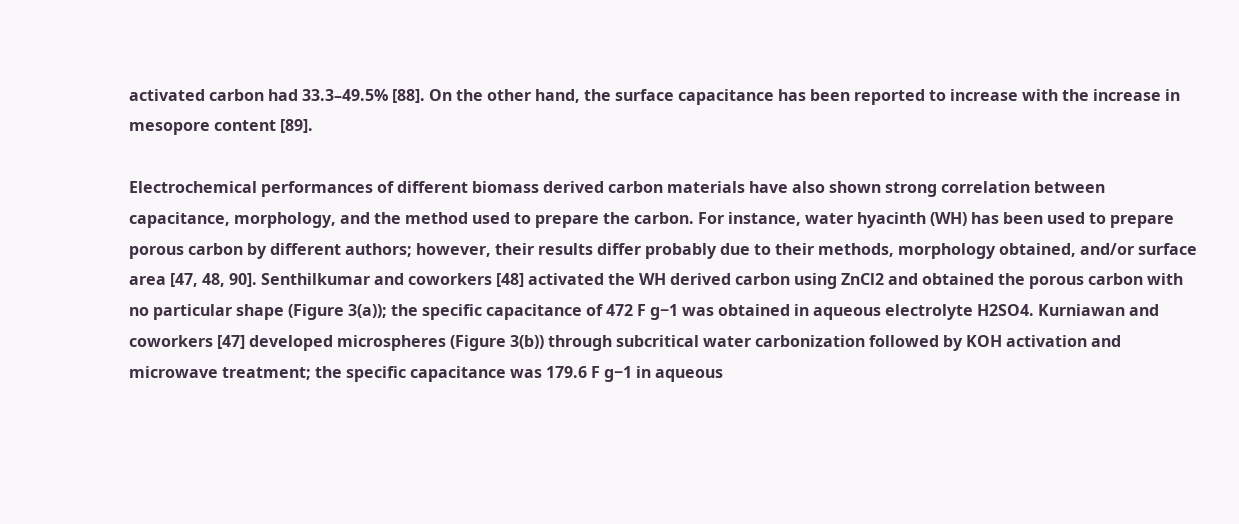activated carbon had 33.3–49.5% [88]. On the other hand, the surface capacitance has been reported to increase with the increase in mesopore content [89].

Electrochemical performances of different biomass derived carbon materials have also shown strong correlation between capacitance, morphology, and the method used to prepare the carbon. For instance, water hyacinth (WH) has been used to prepare porous carbon by different authors; however, their results differ probably due to their methods, morphology obtained, and/or surface area [47, 48, 90]. Senthilkumar and coworkers [48] activated the WH derived carbon using ZnCl2 and obtained the porous carbon with no particular shape (Figure 3(a)); the specific capacitance of 472 F g−1 was obtained in aqueous electrolyte H2SO4. Kurniawan and coworkers [47] developed microspheres (Figure 3(b)) through subcritical water carbonization followed by KOH activation and microwave treatment; the specific capacitance was 179.6 F g−1 in aqueous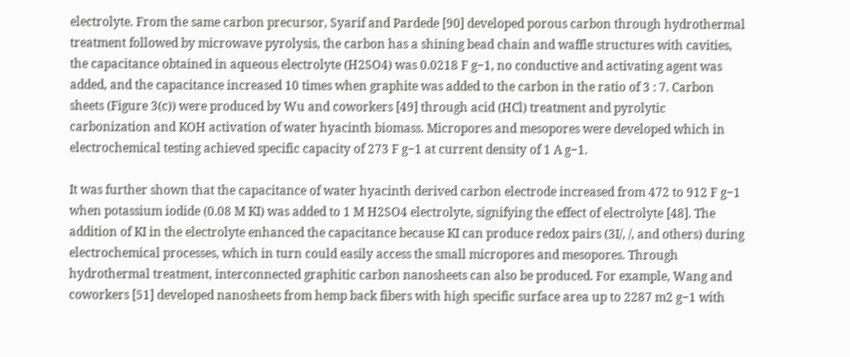electrolyte. From the same carbon precursor, Syarif and Pardede [90] developed porous carbon through hydrothermal treatment followed by microwave pyrolysis, the carbon has a shining bead chain and waffle structures with cavities, the capacitance obtained in aqueous electrolyte (H2SO4) was 0.0218 F g−1, no conductive and activating agent was added, and the capacitance increased 10 times when graphite was added to the carbon in the ratio of 3 : 7. Carbon sheets (Figure 3(c)) were produced by Wu and coworkers [49] through acid (HCl) treatment and pyrolytic carbonization and KOH activation of water hyacinth biomass. Micropores and mesopores were developed which in electrochemical testing achieved specific capacity of 273 F g−1 at current density of 1 A g−1.

It was further shown that the capacitance of water hyacinth derived carbon electrode increased from 472 to 912 F g−1 when potassium iodide (0.08 M KI) was added to 1 M H2SO4 electrolyte, signifying the effect of electrolyte [48]. The addition of KI in the electrolyte enhanced the capacitance because KI can produce redox pairs (3I/, /, and others) during electrochemical processes, which in turn could easily access the small micropores and mesopores. Through hydrothermal treatment, interconnected graphitic carbon nanosheets can also be produced. For example, Wang and coworkers [51] developed nanosheets from hemp back fibers with high specific surface area up to 2287 m2 g−1 with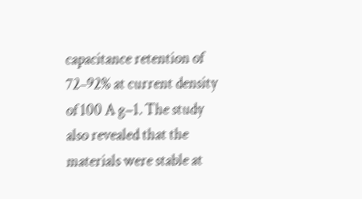capacitance retention of 72–92% at current density of 100 A g−1. The study also revealed that the materials were stable at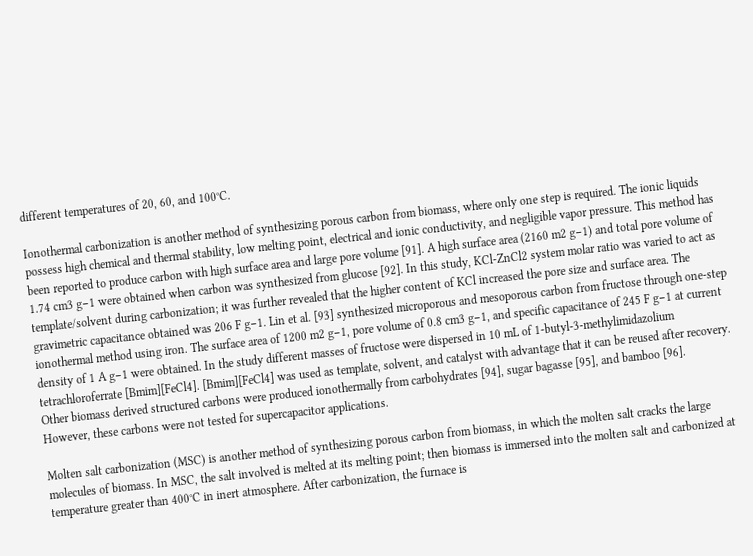different temperatures of 20, 60, and 100°C.

Ionothermal carbonization is another method of synthesizing porous carbon from biomass, where only one step is required. The ionic liquids possess high chemical and thermal stability, low melting point, electrical and ionic conductivity, and negligible vapor pressure. This method has been reported to produce carbon with high surface area and large pore volume [91]. A high surface area (2160 m2 g−1) and total pore volume of 1.74 cm3 g−1 were obtained when carbon was synthesized from glucose [92]. In this study, KCl-ZnCl2 system molar ratio was varied to act as template/solvent during carbonization; it was further revealed that the higher content of KCl increased the pore size and surface area. The gravimetric capacitance obtained was 206 F g−1. Lin et al. [93] synthesized microporous and mesoporous carbon from fructose through one-step ionothermal method using iron. The surface area of 1200 m2 g−1, pore volume of 0.8 cm3 g−1, and specific capacitance of 245 F g−1 at current density of 1 A g−1 were obtained. In the study different masses of fructose were dispersed in 10 mL of 1-butyl-3-methylimidazolium tetrachloroferrate [Bmim][FeCl4]. [Bmim][FeCl4] was used as template, solvent, and catalyst with advantage that it can be reused after recovery. Other biomass derived structured carbons were produced ionothermally from carbohydrates [94], sugar bagasse [95], and bamboo [96]. However, these carbons were not tested for supercapacitor applications.

Molten salt carbonization (MSC) is another method of synthesizing porous carbon from biomass, in which the molten salt cracks the large molecules of biomass. In MSC, the salt involved is melted at its melting point; then biomass is immersed into the molten salt and carbonized at temperature greater than 400°C in inert atmosphere. After carbonization, the furnace is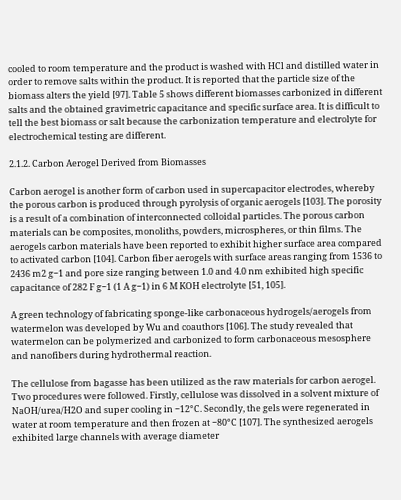cooled to room temperature and the product is washed with HCl and distilled water in order to remove salts within the product. It is reported that the particle size of the biomass alters the yield [97]. Table 5 shows different biomasses carbonized in different salts and the obtained gravimetric capacitance and specific surface area. It is difficult to tell the best biomass or salt because the carbonization temperature and electrolyte for electrochemical testing are different.

2.1.2. Carbon Aerogel Derived from Biomasses

Carbon aerogel is another form of carbon used in supercapacitor electrodes, whereby the porous carbon is produced through pyrolysis of organic aerogels [103]. The porosity is a result of a combination of interconnected colloidal particles. The porous carbon materials can be composites, monoliths, powders, microspheres, or thin films. The aerogels carbon materials have been reported to exhibit higher surface area compared to activated carbon [104]. Carbon fiber aerogels with surface areas ranging from 1536 to 2436 m2 g−1 and pore size ranging between 1.0 and 4.0 nm exhibited high specific capacitance of 282 F g−1 (1 A g−1) in 6 M KOH electrolyte [51, 105].

A green technology of fabricating sponge-like carbonaceous hydrogels/aerogels from watermelon was developed by Wu and coauthors [106]. The study revealed that watermelon can be polymerized and carbonized to form carbonaceous mesosphere and nanofibers during hydrothermal reaction.

The cellulose from bagasse has been utilized as the raw materials for carbon aerogel. Two procedures were followed. Firstly, cellulose was dissolved in a solvent mixture of NaOH/urea/H2O and super cooling in −12°C. Secondly, the gels were regenerated in water at room temperature and then frozen at −80°C [107]. The synthesized aerogels exhibited large channels with average diameter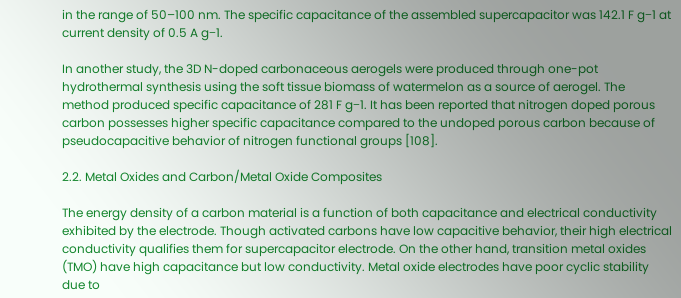in the range of 50–100 nm. The specific capacitance of the assembled supercapacitor was 142.1 F g−1 at current density of 0.5 A g−1.

In another study, the 3D N-doped carbonaceous aerogels were produced through one-pot hydrothermal synthesis using the soft tissue biomass of watermelon as a source of aerogel. The method produced specific capacitance of 281 F g−1. It has been reported that nitrogen doped porous carbon possesses higher specific capacitance compared to the undoped porous carbon because of pseudocapacitive behavior of nitrogen functional groups [108].

2.2. Metal Oxides and Carbon/Metal Oxide Composites

The energy density of a carbon material is a function of both capacitance and electrical conductivity exhibited by the electrode. Though activated carbons have low capacitive behavior, their high electrical conductivity qualifies them for supercapacitor electrode. On the other hand, transition metal oxides (TMO) have high capacitance but low conductivity. Metal oxide electrodes have poor cyclic stability due to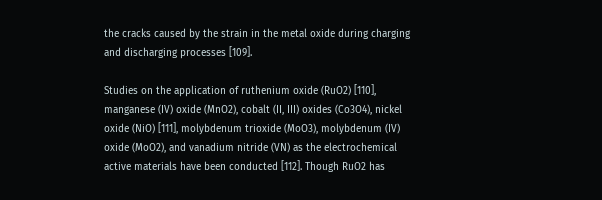the cracks caused by the strain in the metal oxide during charging and discharging processes [109].

Studies on the application of ruthenium oxide (RuO2) [110], manganese (IV) oxide (MnO2), cobalt (II, III) oxides (Co3O4), nickel oxide (NiO) [111], molybdenum trioxide (MoO3), molybdenum (IV) oxide (MoO2), and vanadium nitride (VN) as the electrochemical active materials have been conducted [112]. Though RuO2 has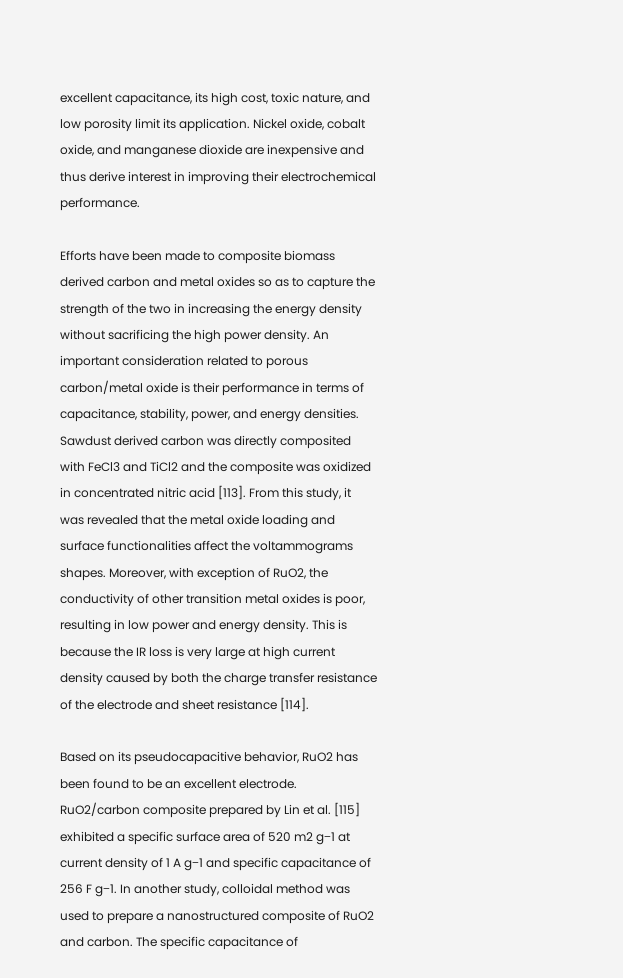excellent capacitance, its high cost, toxic nature, and low porosity limit its application. Nickel oxide, cobalt oxide, and manganese dioxide are inexpensive and thus derive interest in improving their electrochemical performance.

Efforts have been made to composite biomass derived carbon and metal oxides so as to capture the strength of the two in increasing the energy density without sacrificing the high power density. An important consideration related to porous carbon/metal oxide is their performance in terms of capacitance, stability, power, and energy densities. Sawdust derived carbon was directly composited with FeCl3 and TiCl2 and the composite was oxidized in concentrated nitric acid [113]. From this study, it was revealed that the metal oxide loading and surface functionalities affect the voltammograms shapes. Moreover, with exception of RuO2, the conductivity of other transition metal oxides is poor, resulting in low power and energy density. This is because the IR loss is very large at high current density caused by both the charge transfer resistance of the electrode and sheet resistance [114].

Based on its pseudocapacitive behavior, RuO2 has been found to be an excellent electrode. RuO2/carbon composite prepared by Lin et al. [115] exhibited a specific surface area of 520 m2 g−1 at current density of 1 A g−1 and specific capacitance of 256 F g−1. In another study, colloidal method was used to prepare a nanostructured composite of RuO2 and carbon. The specific capacitance of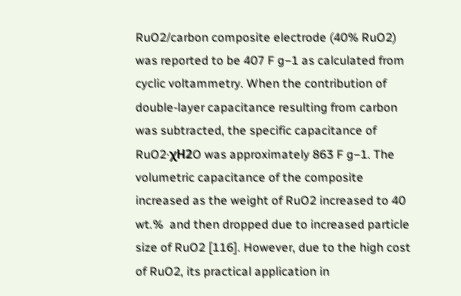RuO2/carbon composite electrode (40% RuO2) was reported to be 407 F g−1 as calculated from cyclic voltammetry. When the contribution of double-layer capacitance resulting from carbon was subtracted, the specific capacitance of RuO2·χH2O was approximately 863 F g−1. The volumetric capacitance of the composite increased as the weight of RuO2 increased to 40 wt.%  and then dropped due to increased particle size of RuO2 [116]. However, due to the high cost of RuO2, its practical application in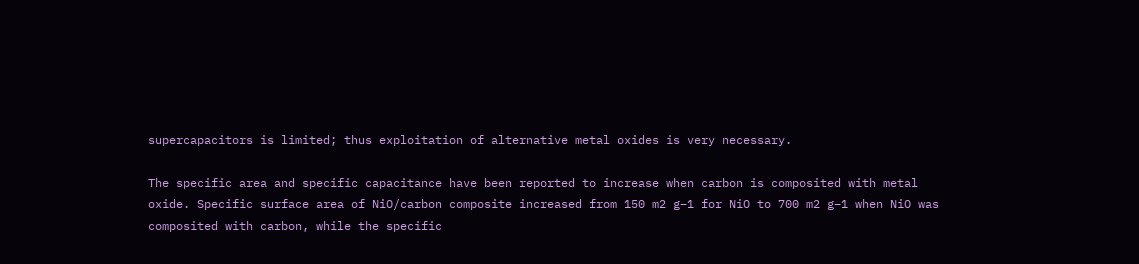supercapacitors is limited; thus exploitation of alternative metal oxides is very necessary.

The specific area and specific capacitance have been reported to increase when carbon is composited with metal oxide. Specific surface area of NiO/carbon composite increased from 150 m2 g−1 for NiO to 700 m2 g−1 when NiO was composited with carbon, while the specific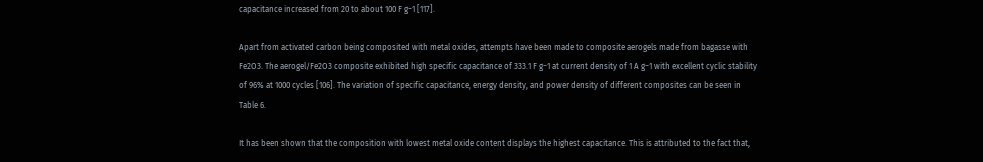capacitance increased from 20 to about 100 F g−1 [117].

Apart from activated carbon being composited with metal oxides, attempts have been made to composite aerogels made from bagasse with Fe2O3. The aerogel/Fe2O3 composite exhibited high specific capacitance of 333.1 F g−1 at current density of 1 A g−1 with excellent cyclic stability of 96% at 1000 cycles [106]. The variation of specific capacitance, energy density, and power density of different composites can be seen in Table 6.

It has been shown that the composition with lowest metal oxide content displays the highest capacitance. This is attributed to the fact that,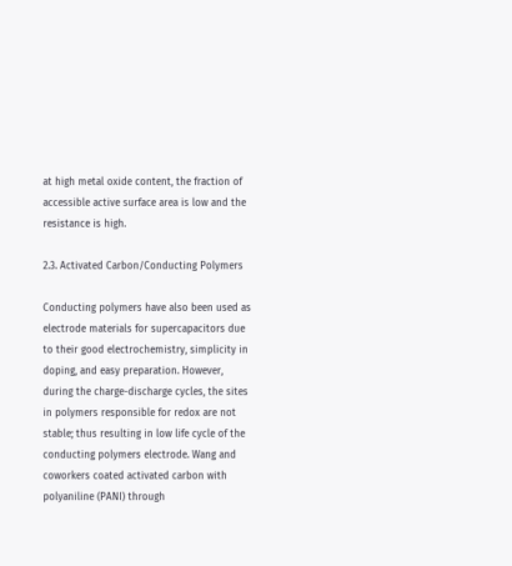at high metal oxide content, the fraction of accessible active surface area is low and the resistance is high.

2.3. Activated Carbon/Conducting Polymers

Conducting polymers have also been used as electrode materials for supercapacitors due to their good electrochemistry, simplicity in doping, and easy preparation. However, during the charge-discharge cycles, the sites in polymers responsible for redox are not stable; thus resulting in low life cycle of the conducting polymers electrode. Wang and coworkers coated activated carbon with polyaniline (PANI) through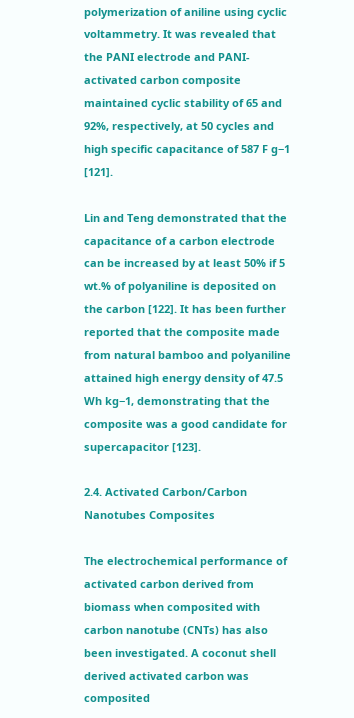polymerization of aniline using cyclic voltammetry. It was revealed that the PANI electrode and PANI-activated carbon composite maintained cyclic stability of 65 and 92%, respectively, at 50 cycles and high specific capacitance of 587 F g−1 [121].

Lin and Teng demonstrated that the capacitance of a carbon electrode can be increased by at least 50% if 5 wt.% of polyaniline is deposited on the carbon [122]. It has been further reported that the composite made from natural bamboo and polyaniline attained high energy density of 47.5 Wh kg−1, demonstrating that the composite was a good candidate for supercapacitor [123].

2.4. Activated Carbon/Carbon Nanotubes Composites

The electrochemical performance of activated carbon derived from biomass when composited with carbon nanotube (CNTs) has also been investigated. A coconut shell derived activated carbon was composited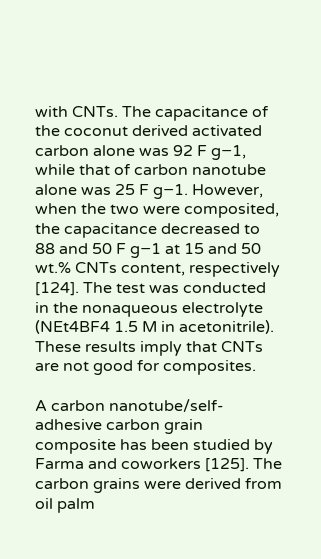with CNTs. The capacitance of the coconut derived activated carbon alone was 92 F g−1, while that of carbon nanotube alone was 25 F g−1. However, when the two were composited, the capacitance decreased to 88 and 50 F g−1 at 15 and 50 wt.% CNTs content, respectively [124]. The test was conducted in the nonaqueous electrolyte (NEt4BF4 1.5 M in acetonitrile). These results imply that CNTs are not good for composites.

A carbon nanotube/self-adhesive carbon grain composite has been studied by Farma and coworkers [125]. The carbon grains were derived from oil palm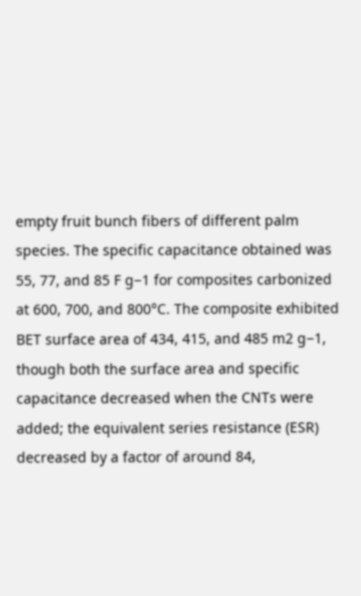empty fruit bunch fibers of different palm species. The specific capacitance obtained was 55, 77, and 85 F g−1 for composites carbonized at 600, 700, and 800°C. The composite exhibited BET surface area of 434, 415, and 485 m2 g−1, though both the surface area and specific capacitance decreased when the CNTs were added; the equivalent series resistance (ESR) decreased by a factor of around 84,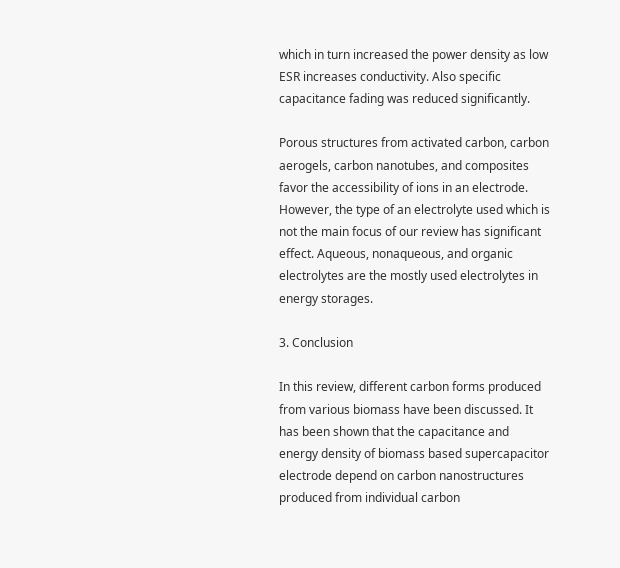which in turn increased the power density as low ESR increases conductivity. Also specific capacitance fading was reduced significantly.

Porous structures from activated carbon, carbon aerogels, carbon nanotubes, and composites favor the accessibility of ions in an electrode. However, the type of an electrolyte used which is not the main focus of our review has significant effect. Aqueous, nonaqueous, and organic electrolytes are the mostly used electrolytes in energy storages.

3. Conclusion

In this review, different carbon forms produced from various biomass have been discussed. It has been shown that the capacitance and energy density of biomass based supercapacitor electrode depend on carbon nanostructures produced from individual carbon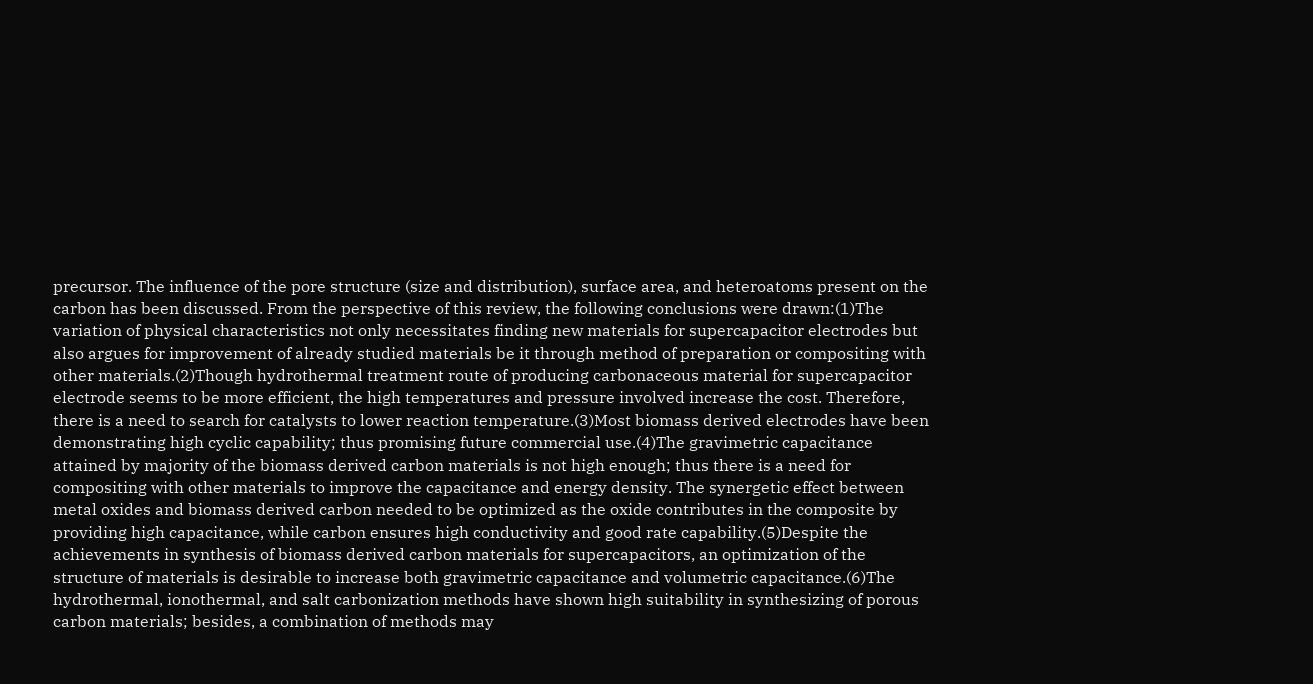precursor. The influence of the pore structure (size and distribution), surface area, and heteroatoms present on the carbon has been discussed. From the perspective of this review, the following conclusions were drawn:(1)The variation of physical characteristics not only necessitates finding new materials for supercapacitor electrodes but also argues for improvement of already studied materials be it through method of preparation or compositing with other materials.(2)Though hydrothermal treatment route of producing carbonaceous material for supercapacitor electrode seems to be more efficient, the high temperatures and pressure involved increase the cost. Therefore, there is a need to search for catalysts to lower reaction temperature.(3)Most biomass derived electrodes have been demonstrating high cyclic capability; thus promising future commercial use.(4)The gravimetric capacitance attained by majority of the biomass derived carbon materials is not high enough; thus there is a need for compositing with other materials to improve the capacitance and energy density. The synergetic effect between metal oxides and biomass derived carbon needed to be optimized as the oxide contributes in the composite by providing high capacitance, while carbon ensures high conductivity and good rate capability.(5)Despite the achievements in synthesis of biomass derived carbon materials for supercapacitors, an optimization of the structure of materials is desirable to increase both gravimetric capacitance and volumetric capacitance.(6)The hydrothermal, ionothermal, and salt carbonization methods have shown high suitability in synthesizing of porous carbon materials; besides, a combination of methods may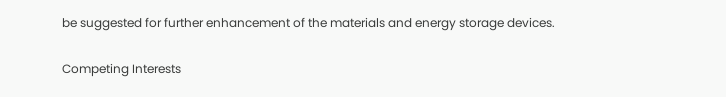be suggested for further enhancement of the materials and energy storage devices.

Competing Interests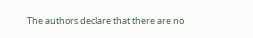The authors declare that there are no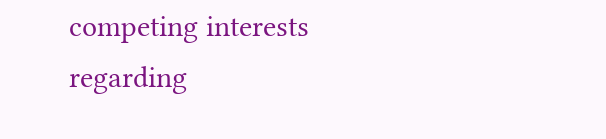competing interests regarding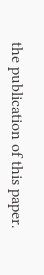the publication of this paper.